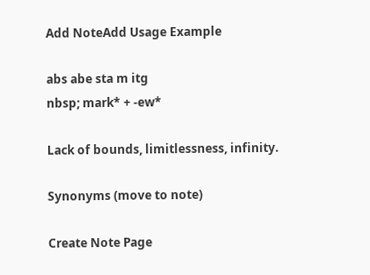Add NoteAdd Usage Example

abs abe sta m itg
nbsp; mark* + -ew*

Lack of bounds, limitlessness, infinity.

Synonyms (move to note)

Create Note Page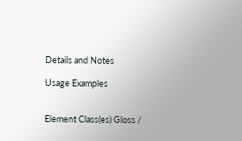Details and Notes

Usage Examples


Element Class(es) Gloss /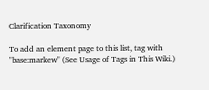Clarification Taxonomy

To add an element page to this list, tag with "base:markew" (See Usage of Tags in This Wiki.)